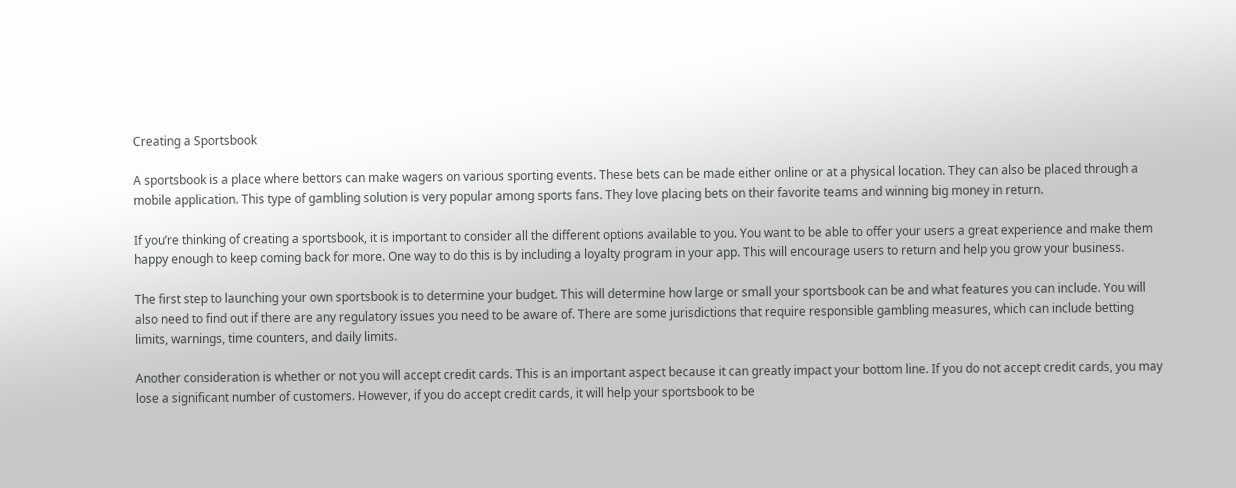Creating a Sportsbook

A sportsbook is a place where bettors can make wagers on various sporting events. These bets can be made either online or at a physical location. They can also be placed through a mobile application. This type of gambling solution is very popular among sports fans. They love placing bets on their favorite teams and winning big money in return.

If you’re thinking of creating a sportsbook, it is important to consider all the different options available to you. You want to be able to offer your users a great experience and make them happy enough to keep coming back for more. One way to do this is by including a loyalty program in your app. This will encourage users to return and help you grow your business.

The first step to launching your own sportsbook is to determine your budget. This will determine how large or small your sportsbook can be and what features you can include. You will also need to find out if there are any regulatory issues you need to be aware of. There are some jurisdictions that require responsible gambling measures, which can include betting limits, warnings, time counters, and daily limits.

Another consideration is whether or not you will accept credit cards. This is an important aspect because it can greatly impact your bottom line. If you do not accept credit cards, you may lose a significant number of customers. However, if you do accept credit cards, it will help your sportsbook to be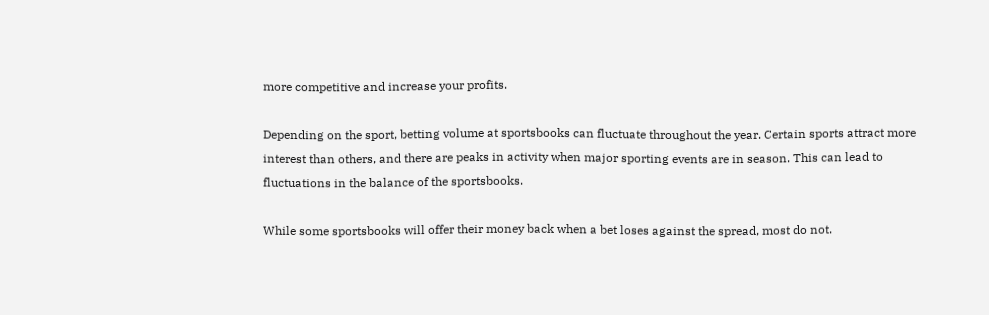more competitive and increase your profits.

Depending on the sport, betting volume at sportsbooks can fluctuate throughout the year. Certain sports attract more interest than others, and there are peaks in activity when major sporting events are in season. This can lead to fluctuations in the balance of the sportsbooks.

While some sportsbooks will offer their money back when a bet loses against the spread, most do not.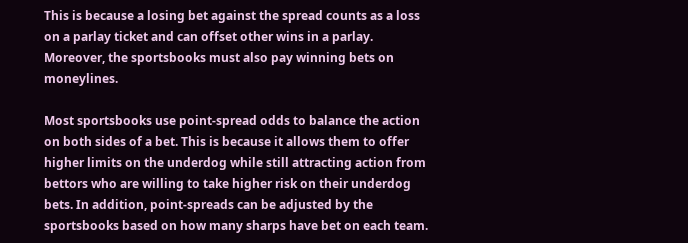This is because a losing bet against the spread counts as a loss on a parlay ticket and can offset other wins in a parlay. Moreover, the sportsbooks must also pay winning bets on moneylines.

Most sportsbooks use point-spread odds to balance the action on both sides of a bet. This is because it allows them to offer higher limits on the underdog while still attracting action from bettors who are willing to take higher risk on their underdog bets. In addition, point-spreads can be adjusted by the sportsbooks based on how many sharps have bet on each team.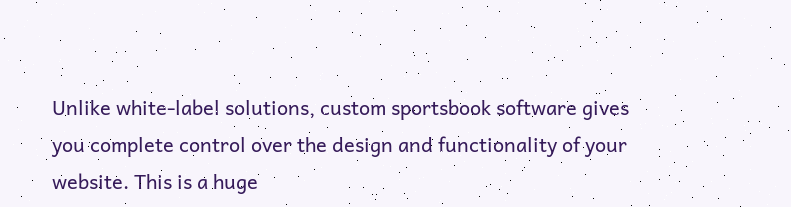Unlike white-label solutions, custom sportsbook software gives you complete control over the design and functionality of your website. This is a huge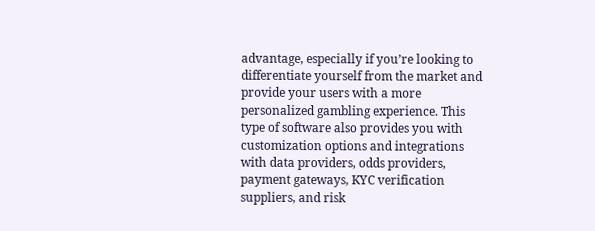advantage, especially if you’re looking to differentiate yourself from the market and provide your users with a more personalized gambling experience. This type of software also provides you with customization options and integrations with data providers, odds providers, payment gateways, KYC verification suppliers, and risk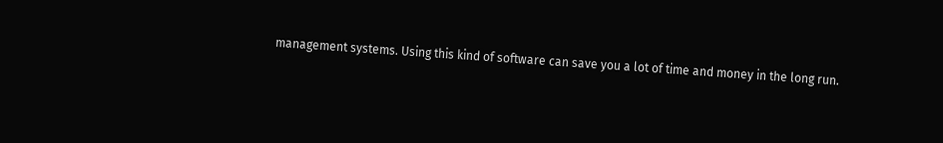management systems. Using this kind of software can save you a lot of time and money in the long run.